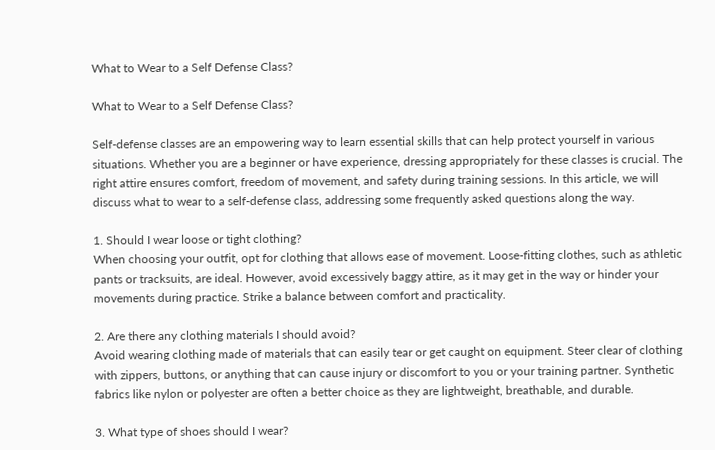What to Wear to a Self Defense Class?

What to Wear to a Self Defense Class?

Self-defense classes are an empowering way to learn essential skills that can help protect yourself in various situations. Whether you are a beginner or have experience, dressing appropriately for these classes is crucial. The right attire ensures comfort, freedom of movement, and safety during training sessions. In this article, we will discuss what to wear to a self-defense class, addressing some frequently asked questions along the way.

1. Should I wear loose or tight clothing?
When choosing your outfit, opt for clothing that allows ease of movement. Loose-fitting clothes, such as athletic pants or tracksuits, are ideal. However, avoid excessively baggy attire, as it may get in the way or hinder your movements during practice. Strike a balance between comfort and practicality.

2. Are there any clothing materials I should avoid?
Avoid wearing clothing made of materials that can easily tear or get caught on equipment. Steer clear of clothing with zippers, buttons, or anything that can cause injury or discomfort to you or your training partner. Synthetic fabrics like nylon or polyester are often a better choice as they are lightweight, breathable, and durable.

3. What type of shoes should I wear?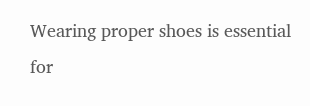Wearing proper shoes is essential for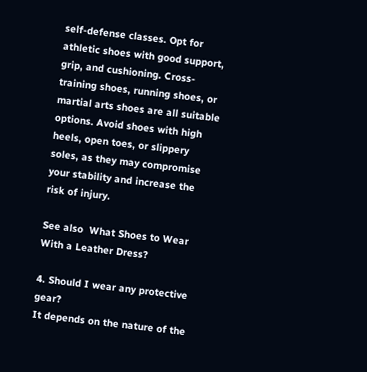self-defense classes. Opt for athletic shoes with good support, grip, and cushioning. Cross-training shoes, running shoes, or martial arts shoes are all suitable options. Avoid shoes with high heels, open toes, or slippery soles, as they may compromise your stability and increase the risk of injury.

See also  What Shoes to Wear With a Leather Dress?

4. Should I wear any protective gear?
It depends on the nature of the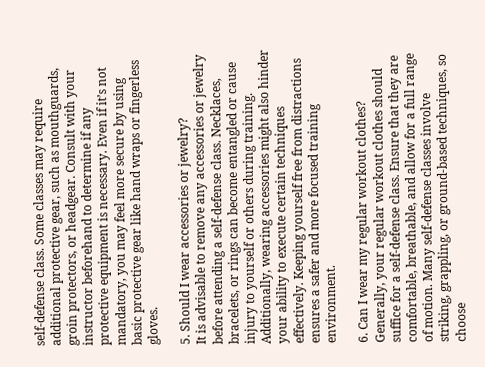self-defense class. Some classes may require additional protective gear, such as mouthguards, groin protectors, or headgear. Consult with your instructor beforehand to determine if any protective equipment is necessary. Even if it’s not mandatory, you may feel more secure by using basic protective gear like hand wraps or fingerless gloves.

5. Should I wear accessories or jewelry?
It is advisable to remove any accessories or jewelry before attending a self-defense class. Necklaces, bracelets, or rings can become entangled or cause injury to yourself or others during training. Additionally, wearing accessories might also hinder your ability to execute certain techniques effectively. Keeping yourself free from distractions ensures a safer and more focused training environment.

6. Can I wear my regular workout clothes?
Generally, your regular workout clothes should suffice for a self-defense class. Ensure that they are comfortable, breathable, and allow for a full range of motion. Many self-defense classes involve striking, grappling, or ground-based techniques, so choose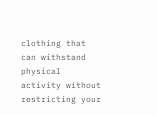clothing that can withstand physical activity without restricting your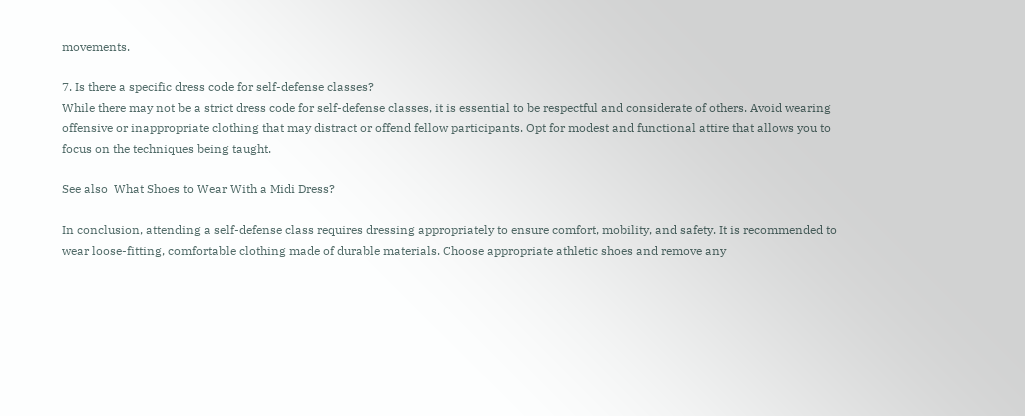movements.

7. Is there a specific dress code for self-defense classes?
While there may not be a strict dress code for self-defense classes, it is essential to be respectful and considerate of others. Avoid wearing offensive or inappropriate clothing that may distract or offend fellow participants. Opt for modest and functional attire that allows you to focus on the techniques being taught.

See also  What Shoes to Wear With a Midi Dress?

In conclusion, attending a self-defense class requires dressing appropriately to ensure comfort, mobility, and safety. It is recommended to wear loose-fitting, comfortable clothing made of durable materials. Choose appropriate athletic shoes and remove any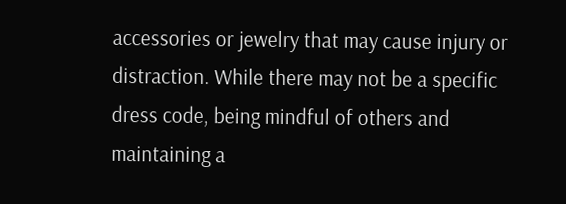accessories or jewelry that may cause injury or distraction. While there may not be a specific dress code, being mindful of others and maintaining a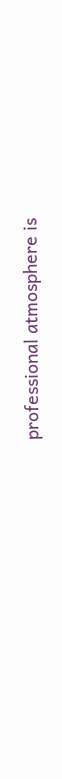professional atmosphere is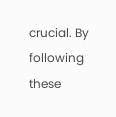crucial. By following these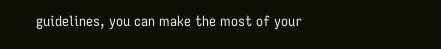guidelines, you can make the most of your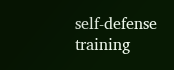self-defense training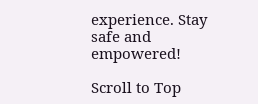experience. Stay safe and empowered!

Scroll to Top